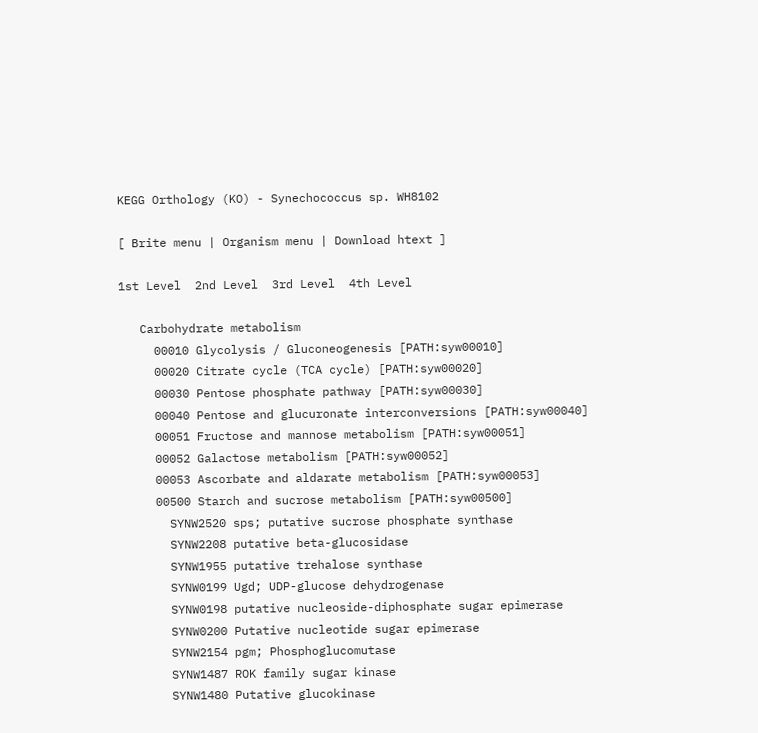KEGG Orthology (KO) - Synechococcus sp. WH8102

[ Brite menu | Organism menu | Download htext ]

1st Level  2nd Level  3rd Level  4th Level

   Carbohydrate metabolism
     00010 Glycolysis / Gluconeogenesis [PATH:syw00010]
     00020 Citrate cycle (TCA cycle) [PATH:syw00020]
     00030 Pentose phosphate pathway [PATH:syw00030]
     00040 Pentose and glucuronate interconversions [PATH:syw00040]
     00051 Fructose and mannose metabolism [PATH:syw00051]
     00052 Galactose metabolism [PATH:syw00052]
     00053 Ascorbate and aldarate metabolism [PATH:syw00053]
     00500 Starch and sucrose metabolism [PATH:syw00500]
       SYNW2520 sps; putative sucrose phosphate synthase
       SYNW2208 putative beta-glucosidase
       SYNW1955 putative trehalose synthase
       SYNW0199 Ugd; UDP-glucose dehydrogenase
       SYNW0198 putative nucleoside-diphosphate sugar epimerase
       SYNW0200 Putative nucleotide sugar epimerase
       SYNW2154 pgm; Phosphoglucomutase
       SYNW1487 ROK family sugar kinase
       SYNW1480 Putative glucokinase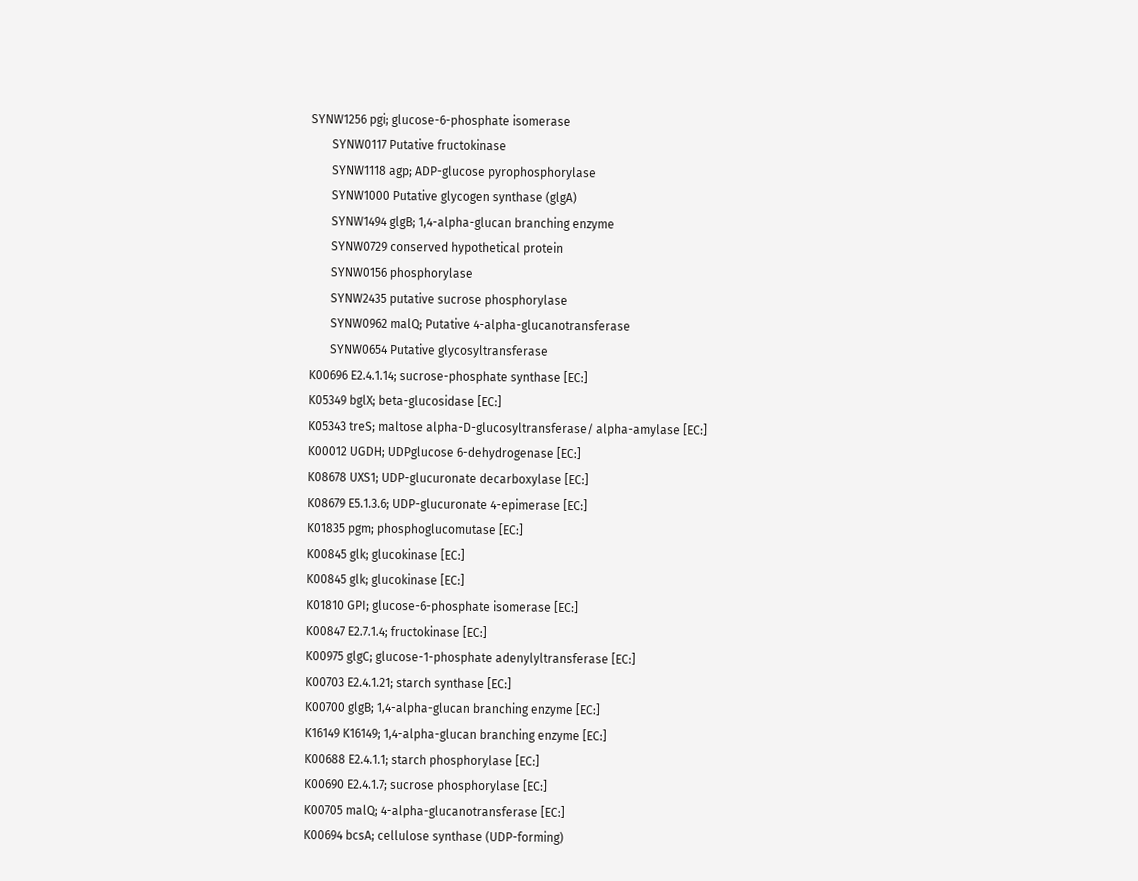SYNW1256 pgi; glucose-6-phosphate isomerase
       SYNW0117 Putative fructokinase
       SYNW1118 agp; ADP-glucose pyrophosphorylase
       SYNW1000 Putative glycogen synthase (glgA)
       SYNW1494 glgB; 1,4-alpha-glucan branching enzyme
       SYNW0729 conserved hypothetical protein
       SYNW0156 phosphorylase
       SYNW2435 putative sucrose phosphorylase
       SYNW0962 malQ; Putative 4-alpha-glucanotransferase
       SYNW0654 Putative glycosyltransferase
K00696 E2.4.1.14; sucrose-phosphate synthase [EC:]
K05349 bglX; beta-glucosidase [EC:]
K05343 treS; maltose alpha-D-glucosyltransferase/ alpha-amylase [EC:]
K00012 UGDH; UDPglucose 6-dehydrogenase [EC:]
K08678 UXS1; UDP-glucuronate decarboxylase [EC:]
K08679 E5.1.3.6; UDP-glucuronate 4-epimerase [EC:]
K01835 pgm; phosphoglucomutase [EC:]
K00845 glk; glucokinase [EC:]
K00845 glk; glucokinase [EC:]
K01810 GPI; glucose-6-phosphate isomerase [EC:]
K00847 E2.7.1.4; fructokinase [EC:]
K00975 glgC; glucose-1-phosphate adenylyltransferase [EC:]
K00703 E2.4.1.21; starch synthase [EC:]
K00700 glgB; 1,4-alpha-glucan branching enzyme [EC:]
K16149 K16149; 1,4-alpha-glucan branching enzyme [EC:]
K00688 E2.4.1.1; starch phosphorylase [EC:]
K00690 E2.4.1.7; sucrose phosphorylase [EC:]
K00705 malQ; 4-alpha-glucanotransferase [EC:]
K00694 bcsA; cellulose synthase (UDP-forming)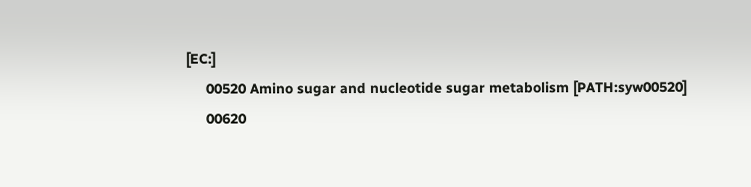[EC:]
     00520 Amino sugar and nucleotide sugar metabolism [PATH:syw00520]
     00620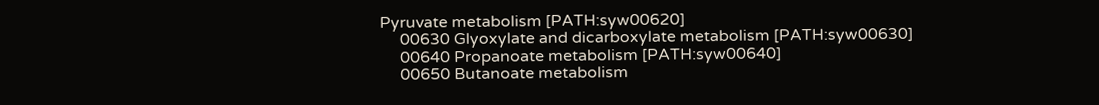Pyruvate metabolism [PATH:syw00620]
     00630 Glyoxylate and dicarboxylate metabolism [PATH:syw00630]
     00640 Propanoate metabolism [PATH:syw00640]
     00650 Butanoate metabolism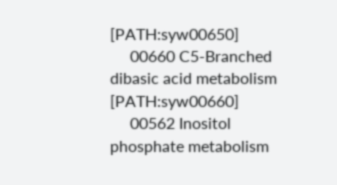[PATH:syw00650]
     00660 C5-Branched dibasic acid metabolism [PATH:syw00660]
     00562 Inositol phosphate metabolism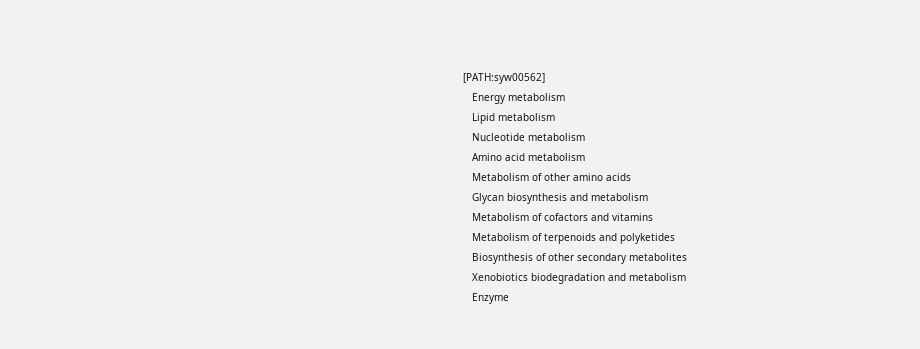[PATH:syw00562]
   Energy metabolism
   Lipid metabolism
   Nucleotide metabolism
   Amino acid metabolism
   Metabolism of other amino acids
   Glycan biosynthesis and metabolism
   Metabolism of cofactors and vitamins
   Metabolism of terpenoids and polyketides
   Biosynthesis of other secondary metabolites
   Xenobiotics biodegradation and metabolism
   Enzyme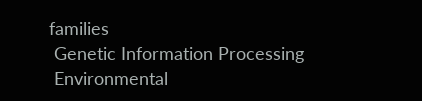families
 Genetic Information Processing
 Environmental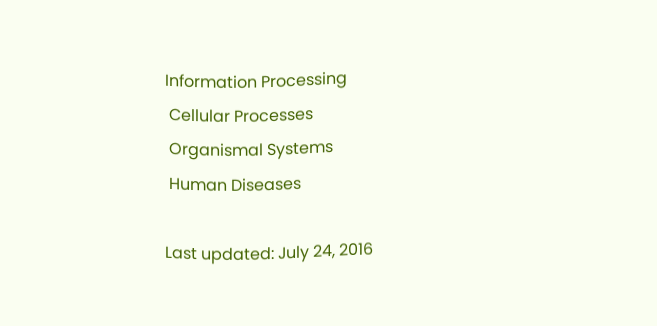Information Processing
 Cellular Processes
 Organismal Systems
 Human Diseases

Last updated: July 24, 2016